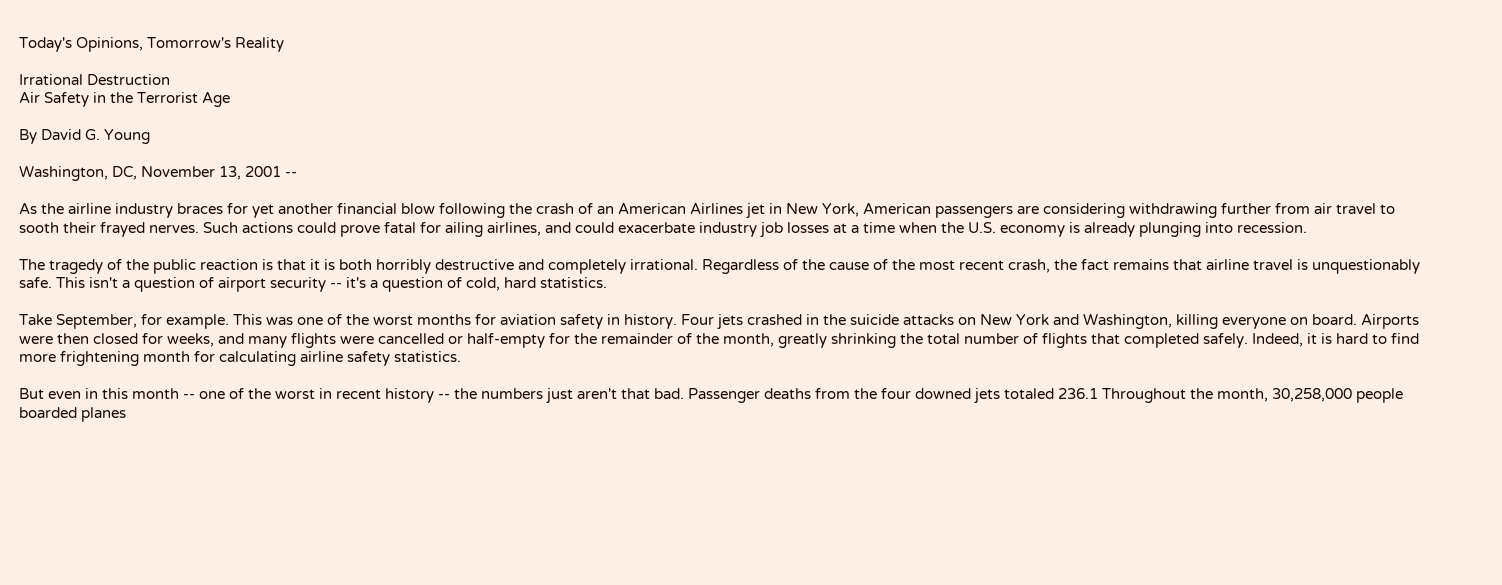Today's Opinions, Tomorrow's Reality

Irrational Destruction
Air Safety in the Terrorist Age

By David G. Young

Washington, DC, November 13, 2001 --

As the airline industry braces for yet another financial blow following the crash of an American Airlines jet in New York, American passengers are considering withdrawing further from air travel to sooth their frayed nerves. Such actions could prove fatal for ailing airlines, and could exacerbate industry job losses at a time when the U.S. economy is already plunging into recession.

The tragedy of the public reaction is that it is both horribly destructive and completely irrational. Regardless of the cause of the most recent crash, the fact remains that airline travel is unquestionably safe. This isn't a question of airport security -- it's a question of cold, hard statistics.

Take September, for example. This was one of the worst months for aviation safety in history. Four jets crashed in the suicide attacks on New York and Washington, killing everyone on board. Airports were then closed for weeks, and many flights were cancelled or half-empty for the remainder of the month, greatly shrinking the total number of flights that completed safely. Indeed, it is hard to find more frightening month for calculating airline safety statistics.

But even in this month -- one of the worst in recent history -- the numbers just aren't that bad. Passenger deaths from the four downed jets totaled 236.1 Throughout the month, 30,258,000 people boarded planes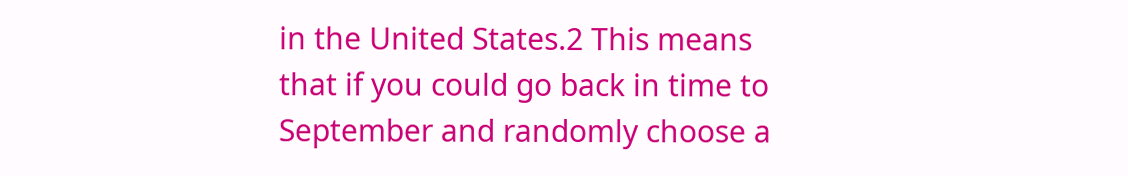in the United States.2 This means that if you could go back in time to September and randomly choose a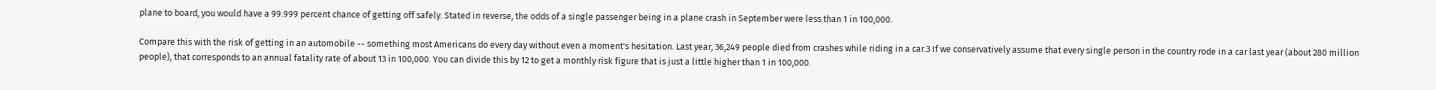plane to board, you would have a 99.999 percent chance of getting off safely. Stated in reverse, the odds of a single passenger being in a plane crash in September were less than 1 in 100,000.

Compare this with the risk of getting in an automobile -- something most Americans do every day without even a moment's hesitation. Last year, 36,249 people died from crashes while riding in a car.3 If we conservatively assume that every single person in the country rode in a car last year (about 280 million people), that corresponds to an annual fatality rate of about 13 in 100,000. You can divide this by 12 to get a monthly risk figure that is just a little higher than 1 in 100,000.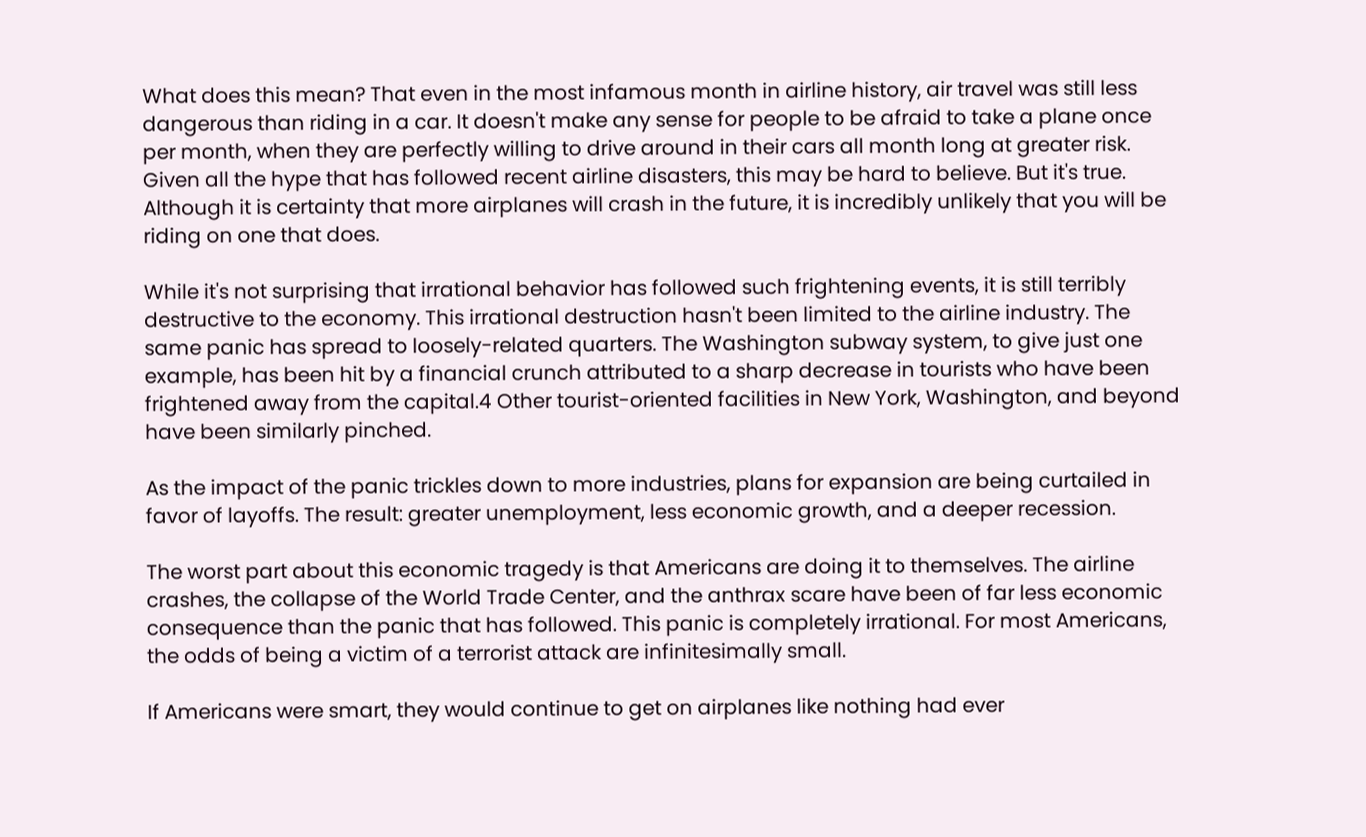What does this mean? That even in the most infamous month in airline history, air travel was still less dangerous than riding in a car. It doesn't make any sense for people to be afraid to take a plane once per month, when they are perfectly willing to drive around in their cars all month long at greater risk. Given all the hype that has followed recent airline disasters, this may be hard to believe. But it's true. Although it is certainty that more airplanes will crash in the future, it is incredibly unlikely that you will be riding on one that does.

While it's not surprising that irrational behavior has followed such frightening events, it is still terribly destructive to the economy. This irrational destruction hasn't been limited to the airline industry. The same panic has spread to loosely-related quarters. The Washington subway system, to give just one example, has been hit by a financial crunch attributed to a sharp decrease in tourists who have been frightened away from the capital.4 Other tourist-oriented facilities in New York, Washington, and beyond have been similarly pinched.

As the impact of the panic trickles down to more industries, plans for expansion are being curtailed in favor of layoffs. The result: greater unemployment, less economic growth, and a deeper recession.

The worst part about this economic tragedy is that Americans are doing it to themselves. The airline crashes, the collapse of the World Trade Center, and the anthrax scare have been of far less economic consequence than the panic that has followed. This panic is completely irrational. For most Americans, the odds of being a victim of a terrorist attack are infinitesimally small.

If Americans were smart, they would continue to get on airplanes like nothing had ever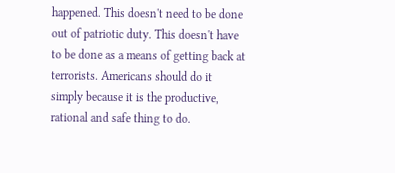happened. This doesn't need to be done out of patriotic duty. This doesn't have to be done as a means of getting back at terrorists. Americans should do it simply because it is the productive, rational and safe thing to do.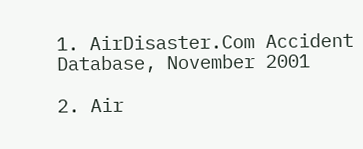1. AirDisaster.Com Accident Database, November 2001

2. Air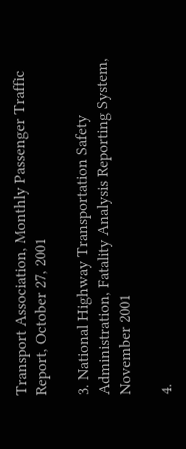Transport Association, Monthly Passenger Traffic Report, October 27, 2001

3. National Highway Transportation Safety Administration, Fatality Analysis Reporting System, November 2001

4.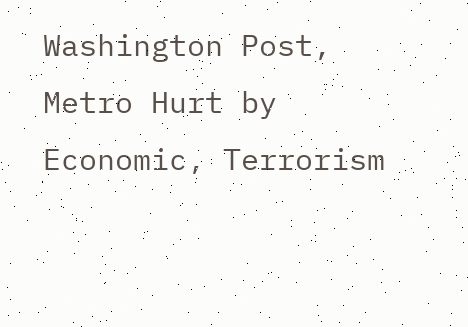Washington Post, Metro Hurt by Economic, Terrorism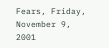Fears, Friday, November 9, 2001